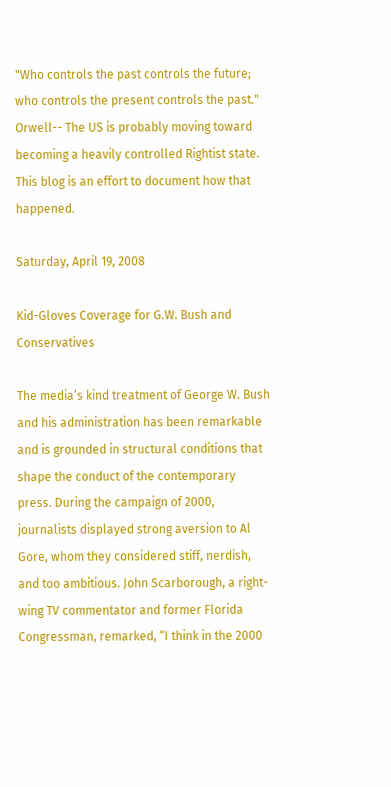"Who controls the past controls the future; who controls the present controls the past." Orwell-- The US is probably moving toward becoming a heavily controlled Rightist state. This blog is an effort to document how that happened.

Saturday, April 19, 2008

Kid-Gloves Coverage for G.W. Bush and Conservatives

The media’s kind treatment of George W. Bush and his administration has been remarkable and is grounded in structural conditions that shape the conduct of the contemporary press. During the campaign of 2000, journalists displayed strong aversion to Al Gore, whom they considered stiff, nerdish, and too ambitious. John Scarborough, a right-wing TV commentator and former Florida Congressman, remarked, “I think in the 2000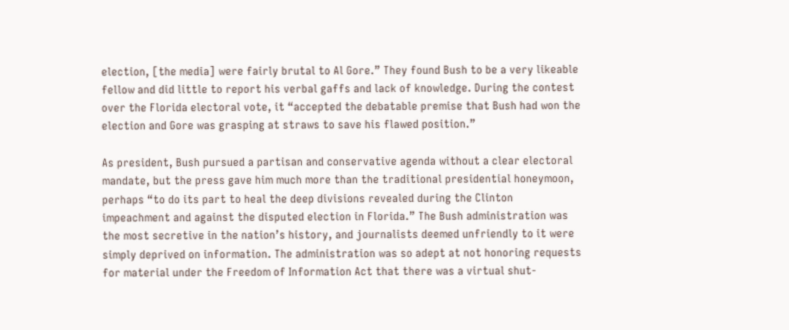election, [the media] were fairly brutal to Al Gore.” They found Bush to be a very likeable fellow and did little to report his verbal gaffs and lack of knowledge. During the contest over the Florida electoral vote, it “accepted the debatable premise that Bush had won the election and Gore was grasping at straws to save his flawed position.”

As president, Bush pursued a partisan and conservative agenda without a clear electoral mandate, but the press gave him much more than the traditional presidential honeymoon, perhaps “to do its part to heal the deep divisions revealed during the Clinton impeachment and against the disputed election in Florida.” The Bush administration was the most secretive in the nation’s history, and journalists deemed unfriendly to it were simply deprived on information. The administration was so adept at not honoring requests for material under the Freedom of Information Act that there was a virtual shut-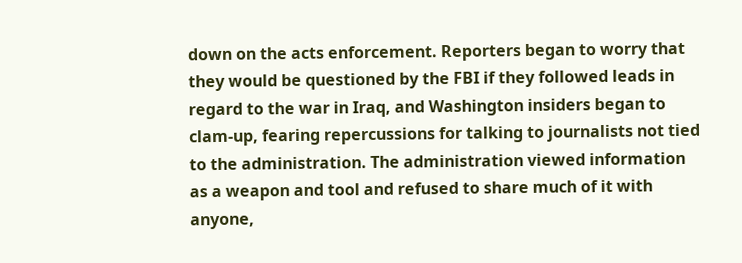down on the acts enforcement. Reporters began to worry that they would be questioned by the FBI if they followed leads in regard to the war in Iraq, and Washington insiders began to clam-up, fearing repercussions for talking to journalists not tied to the administration. The administration viewed information as a weapon and tool and refused to share much of it with anyone,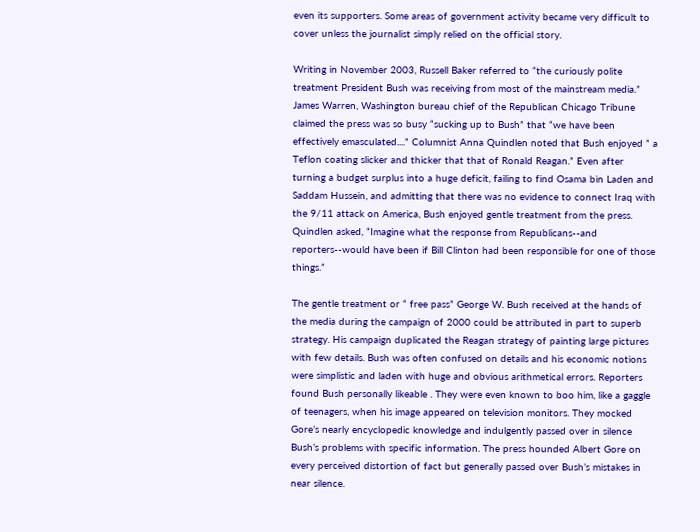even its supporters. Some areas of government activity became very difficult to cover unless the journalist simply relied on the official story.

Writing in November 2003, Russell Baker referred to “the curiously polite treatment President Bush was receiving from most of the mainstream media.” James Warren, Washington bureau chief of the Republican Chicago Tribune claimed the press was so busy “sucking up to Bush” that “we have been effectively emasculated....” Columnist Anna Quindlen noted that Bush enjoyed ” a Teflon coating slicker and thicker that that of Ronald Reagan.” Even after turning a budget surplus into a huge deficit, failing to find Osama bin Laden and Saddam Hussein, and admitting that there was no evidence to connect Iraq with the 9/11 attack on America, Bush enjoyed gentle treatment from the press. Quindlen asked, “Imagine what the response from Republicans--and reporters--would have been if Bill Clinton had been responsible for one of those things.”

The gentle treatment or “ free pass” George W. Bush received at the hands of the media during the campaign of 2000 could be attributed in part to superb strategy. His campaign duplicated the Reagan strategy of painting large pictures with few details. Bush was often confused on details and his economic notions were simplistic and laden with huge and obvious arithmetical errors. Reporters found Bush personally likeable . They were even known to boo him, like a gaggle of teenagers, when his image appeared on television monitors. They mocked Gore’s nearly encyclopedic knowledge and indulgently passed over in silence Bush’s problems with specific information. The press hounded Albert Gore on every perceived distortion of fact but generally passed over Bush’s mistakes in near silence.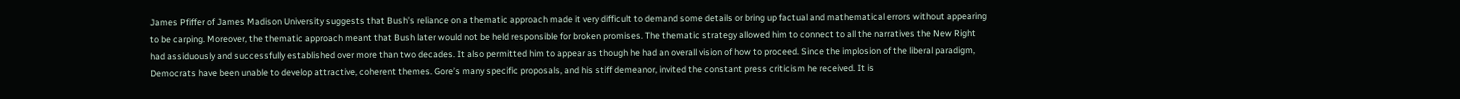James Pfiffer of James Madison University suggests that Bush’s reliance on a thematic approach made it very difficult to demand some details or bring up factual and mathematical errors without appearing to be carping. Moreover, the thematic approach meant that Bush later would not be held responsible for broken promises. The thematic strategy allowed him to connect to all the narratives the New Right had assiduously and successfully established over more than two decades. It also permitted him to appear as though he had an overall vision of how to proceed. Since the implosion of the liberal paradigm, Democrats have been unable to develop attractive, coherent themes. Gore’s many specific proposals, and his stiff demeanor, invited the constant press criticism he received. It is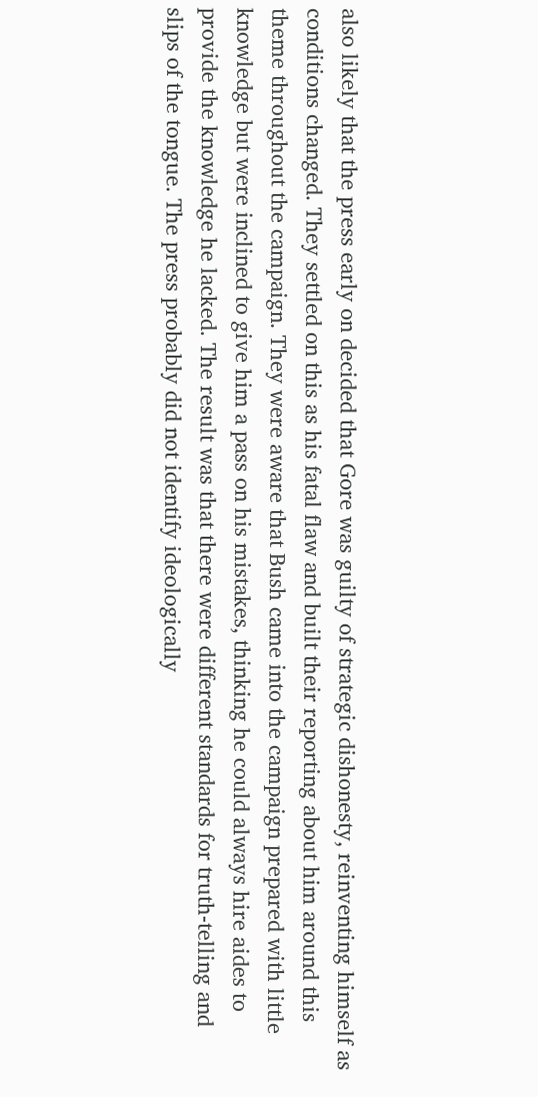also likely that the press early on decided that Gore was guilty of strategic dishonesty, reinventing himself as conditions changed. They settled on this as his fatal flaw and built their reporting about him around this theme throughout the campaign. They were aware that Bush came into the campaign prepared with little knowledge but were inclined to give him a pass on his mistakes, thinking he could always hire aides to provide the knowledge he lacked. The result was that there were different standards for truth-telling and slips of the tongue. The press probably did not identify ideologically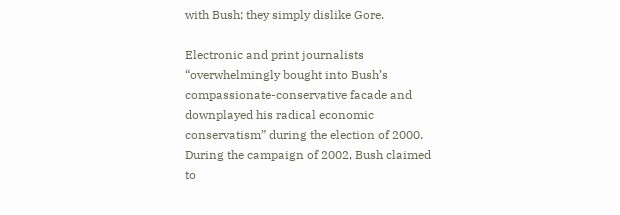with Bush; they simply dislike Gore.

Electronic and print journalists “overwhelmingly bought into Bush’s compassionate-conservative facade and downplayed his radical economic conservatism” during the election of 2000. During the campaign of 2002, Bush claimed to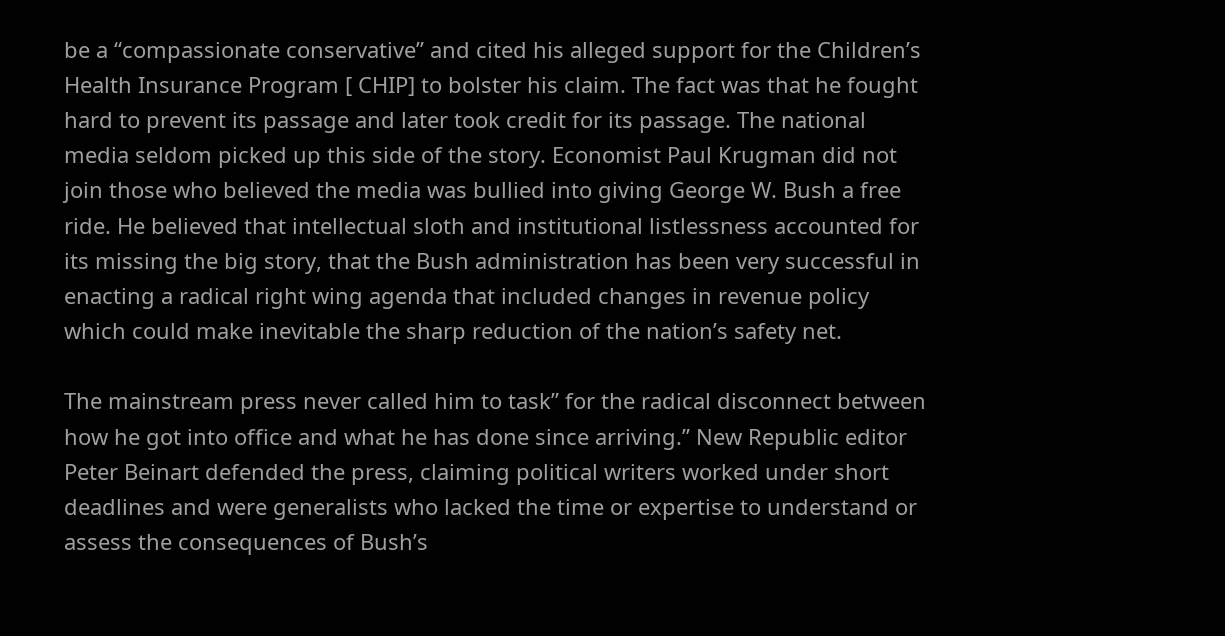be a “compassionate conservative” and cited his alleged support for the Children’s Health Insurance Program [ CHIP] to bolster his claim. The fact was that he fought hard to prevent its passage and later took credit for its passage. The national media seldom picked up this side of the story. Economist Paul Krugman did not join those who believed the media was bullied into giving George W. Bush a free ride. He believed that intellectual sloth and institutional listlessness accounted for its missing the big story, that the Bush administration has been very successful in enacting a radical right wing agenda that included changes in revenue policy which could make inevitable the sharp reduction of the nation’s safety net.

The mainstream press never called him to task” for the radical disconnect between how he got into office and what he has done since arriving.” New Republic editor Peter Beinart defended the press, claiming political writers worked under short deadlines and were generalists who lacked the time or expertise to understand or assess the consequences of Bush’s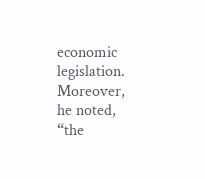economic legislation. Moreover, he noted, “the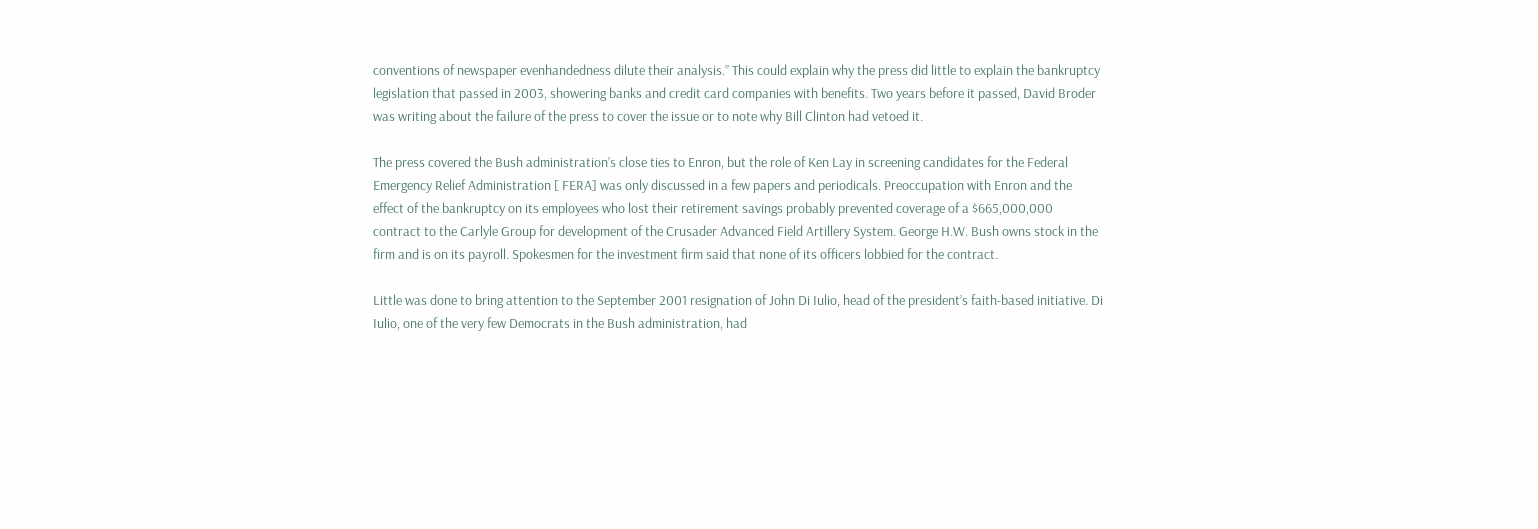conventions of newspaper evenhandedness dilute their analysis.” This could explain why the press did little to explain the bankruptcy legislation that passed in 2003, showering banks and credit card companies with benefits. Two years before it passed, David Broder was writing about the failure of the press to cover the issue or to note why Bill Clinton had vetoed it.

The press covered the Bush administration’s close ties to Enron, but the role of Ken Lay in screening candidates for the Federal Emergency Relief Administration [ FERA] was only discussed in a few papers and periodicals. Preoccupation with Enron and the effect of the bankruptcy on its employees who lost their retirement savings probably prevented coverage of a $665,000,000 contract to the Carlyle Group for development of the Crusader Advanced Field Artillery System. George H.W. Bush owns stock in the firm and is on its payroll. Spokesmen for the investment firm said that none of its officers lobbied for the contract.

Little was done to bring attention to the September 2001 resignation of John Di Iulio, head of the president’s faith-based initiative. Di Iulio, one of the very few Democrats in the Bush administration, had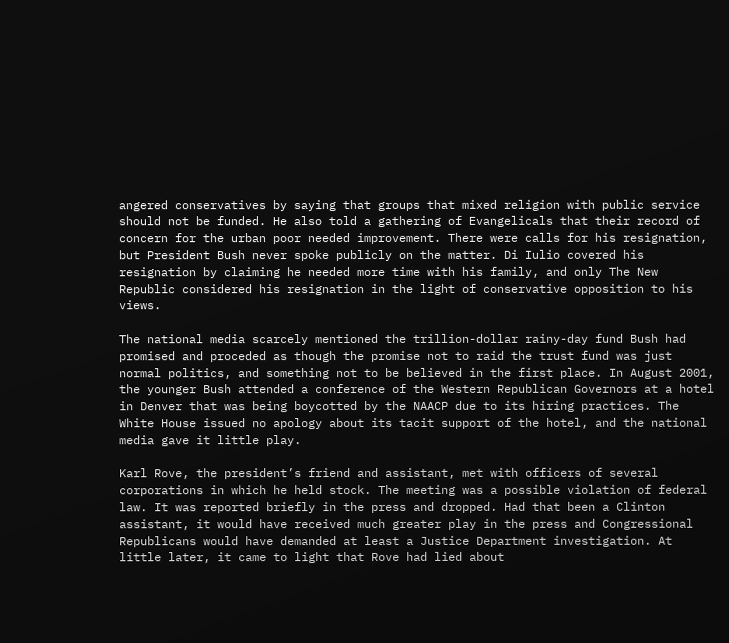angered conservatives by saying that groups that mixed religion with public service should not be funded. He also told a gathering of Evangelicals that their record of concern for the urban poor needed improvement. There were calls for his resignation, but President Bush never spoke publicly on the matter. Di Iulio covered his resignation by claiming he needed more time with his family, and only The New Republic considered his resignation in the light of conservative opposition to his views.

The national media scarcely mentioned the trillion-dollar rainy-day fund Bush had promised and proceded as though the promise not to raid the trust fund was just normal politics, and something not to be believed in the first place. In August 2001, the younger Bush attended a conference of the Western Republican Governors at a hotel in Denver that was being boycotted by the NAACP due to its hiring practices. The White House issued no apology about its tacit support of the hotel, and the national media gave it little play.

Karl Rove, the president’s friend and assistant, met with officers of several corporations in which he held stock. The meeting was a possible violation of federal law. It was reported briefly in the press and dropped. Had that been a Clinton assistant, it would have received much greater play in the press and Congressional Republicans would have demanded at least a Justice Department investigation. At little later, it came to light that Rove had lied about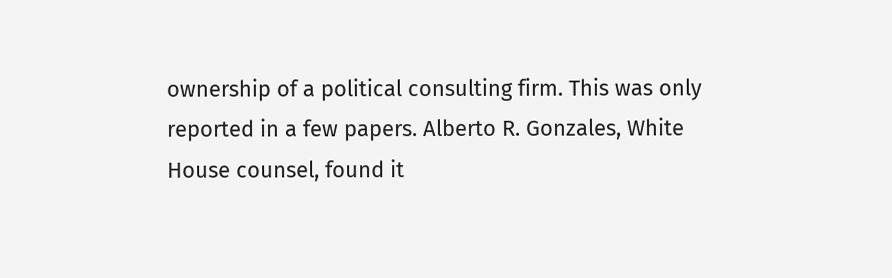ownership of a political consulting firm. This was only reported in a few papers. Alberto R. Gonzales, White House counsel, found it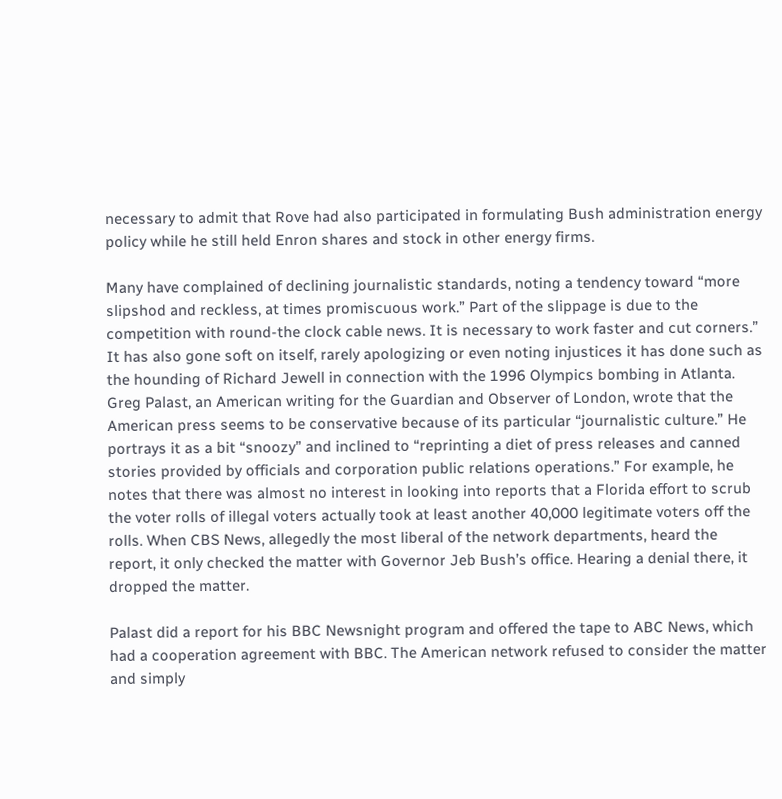necessary to admit that Rove had also participated in formulating Bush administration energy policy while he still held Enron shares and stock in other energy firms.

Many have complained of declining journalistic standards, noting a tendency toward “more slipshod and reckless, at times promiscuous work.” Part of the slippage is due to the competition with round-the clock cable news. It is necessary to work faster and cut corners.” It has also gone soft on itself, rarely apologizing or even noting injustices it has done such as the hounding of Richard Jewell in connection with the 1996 Olympics bombing in Atlanta. Greg Palast, an American writing for the Guardian and Observer of London, wrote that the American press seems to be conservative because of its particular “journalistic culture.” He portrays it as a bit “snoozy” and inclined to “reprinting a diet of press releases and canned stories provided by officials and corporation public relations operations.” For example, he notes that there was almost no interest in looking into reports that a Florida effort to scrub the voter rolls of illegal voters actually took at least another 40,000 legitimate voters off the rolls. When CBS News, allegedly the most liberal of the network departments, heard the report, it only checked the matter with Governor Jeb Bush’s office. Hearing a denial there, it dropped the matter.

Palast did a report for his BBC Newsnight program and offered the tape to ABC News, which had a cooperation agreement with BBC. The American network refused to consider the matter and simply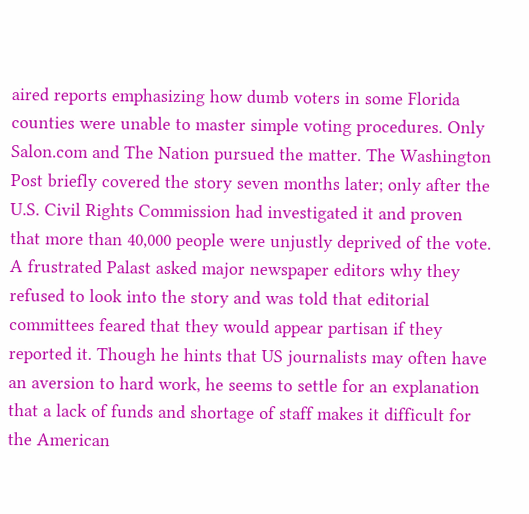aired reports emphasizing how dumb voters in some Florida counties were unable to master simple voting procedures. Only Salon.com and The Nation pursued the matter. The Washington Post briefly covered the story seven months later; only after the U.S. Civil Rights Commission had investigated it and proven that more than 40,000 people were unjustly deprived of the vote. A frustrated Palast asked major newspaper editors why they refused to look into the story and was told that editorial committees feared that they would appear partisan if they reported it. Though he hints that US journalists may often have an aversion to hard work, he seems to settle for an explanation that a lack of funds and shortage of staff makes it difficult for the American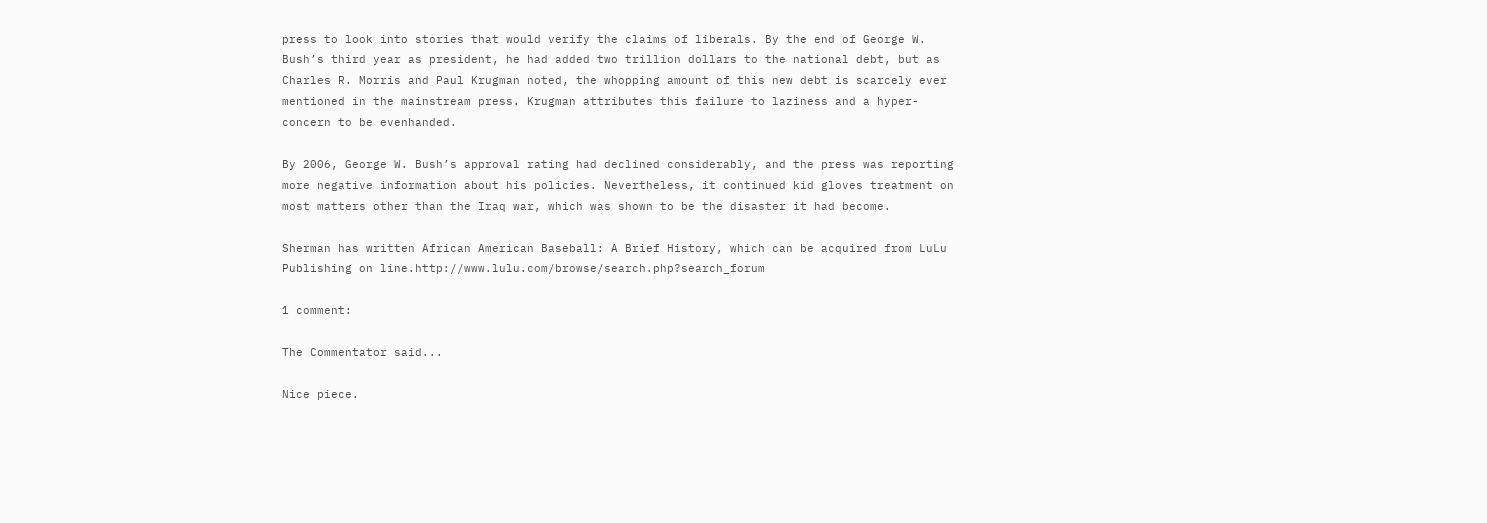press to look into stories that would verify the claims of liberals. By the end of George W. Bush’s third year as president, he had added two trillion dollars to the national debt, but as Charles R. Morris and Paul Krugman noted, the whopping amount of this new debt is scarcely ever mentioned in the mainstream press. Krugman attributes this failure to laziness and a hyper-concern to be evenhanded.

By 2006, George W. Bush’s approval rating had declined considerably, and the press was reporting more negative information about his policies. Nevertheless, it continued kid gloves treatment on most matters other than the Iraq war, which was shown to be the disaster it had become.

Sherman has written African American Baseball: A Brief History, which can be acquired from LuLu Publishing on line.http://www.lulu.com/browse/search.php?search_forum

1 comment:

The Commentator said...

Nice piece.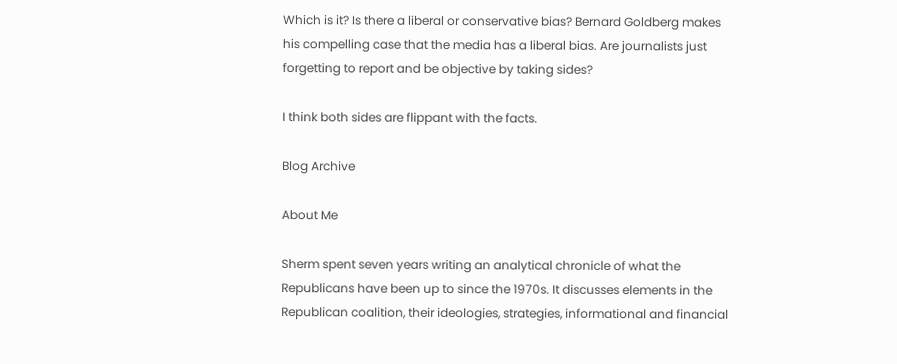Which is it? Is there a liberal or conservative bias? Bernard Goldberg makes his compelling case that the media has a liberal bias. Are journalists just forgetting to report and be objective by taking sides?

I think both sides are flippant with the facts.

Blog Archive

About Me

Sherm spent seven years writing an analytical chronicle of what the Republicans have been up to since the 1970s. It discusses elements in the Republican coalition, their ideologies, strategies, informational and financial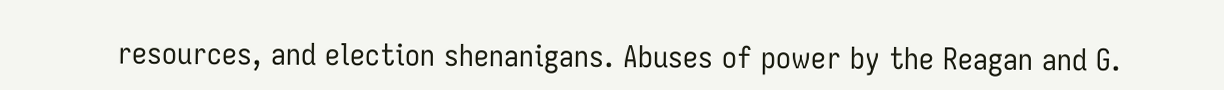resources, and election shenanigans. Abuses of power by the Reagan and G.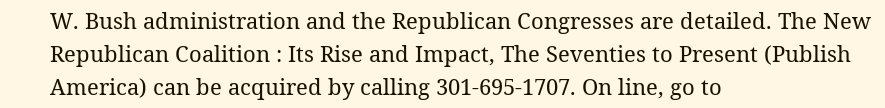W. Bush administration and the Republican Congresses are detailed. The New Republican Coalition : Its Rise and Impact, The Seventies to Present (Publish America) can be acquired by calling 301-695-1707. On line, go to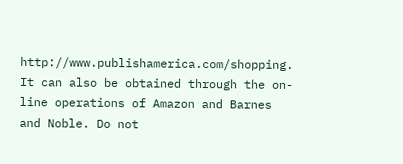http://www.publishamerica.com/shopping. It can also be obtained through the on-line operations of Amazon and Barnes and Noble. Do not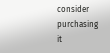consider purchasing it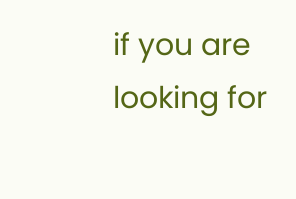if you are looking for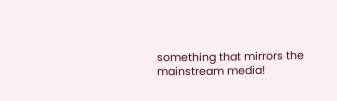something that mirrors the mainstream media!